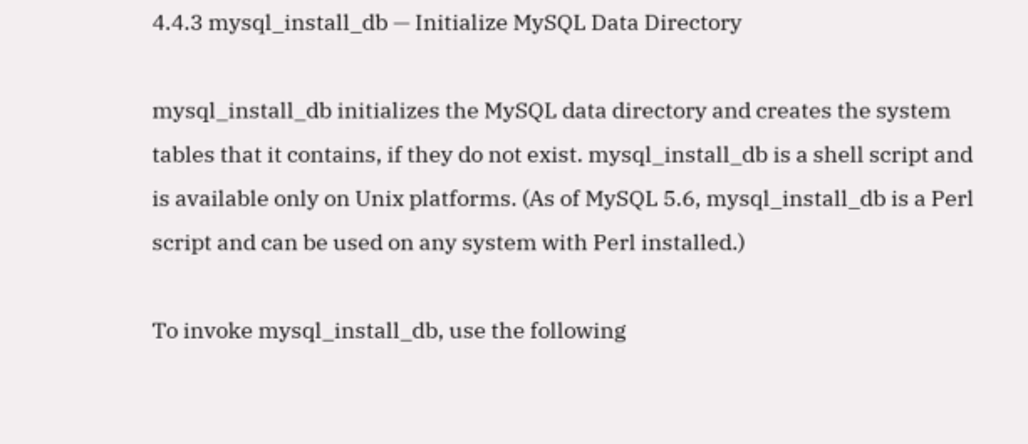4.4.3 mysql_install_db — Initialize MySQL Data Directory

mysql_install_db initializes the MySQL data directory and creates the system tables that it contains, if they do not exist. mysql_install_db is a shell script and is available only on Unix platforms. (As of MySQL 5.6, mysql_install_db is a Perl script and can be used on any system with Perl installed.)

To invoke mysql_install_db, use the following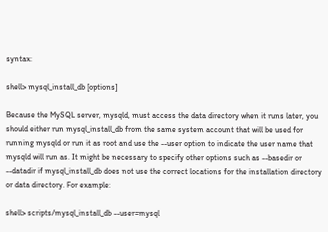syntax:

shell> mysql_install_db [options]

Because the MySQL server, mysqld, must access the data directory when it runs later, you should either run mysql_install_db from the same system account that will be used for running mysqld or run it as root and use the --user option to indicate the user name that mysqld will run as. It might be necessary to specify other options such as --basedir or --datadir if mysql_install_db does not use the correct locations for the installation directory or data directory. For example:

shell> scripts/mysql_install_db --user=mysql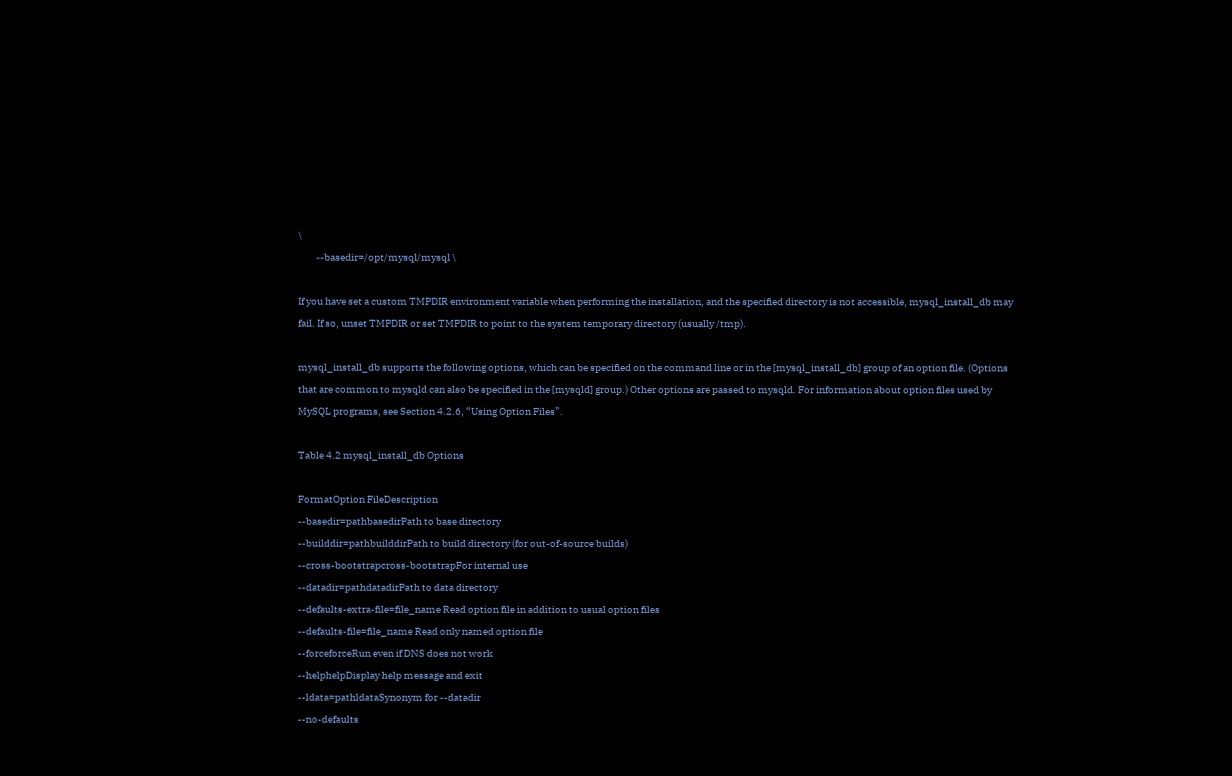\
         --basedir=/opt/mysql/mysql \

If you have set a custom TMPDIR environment variable when performing the installation, and the specified directory is not accessible, mysql_install_db may fail. If so, unset TMPDIR or set TMPDIR to point to the system temporary directory (usually /tmp).

mysql_install_db supports the following options, which can be specified on the command line or in the [mysql_install_db] group of an option file. (Options that are common to mysqld can also be specified in the [mysqld] group.) Other options are passed to mysqld. For information about option files used by MySQL programs, see Section 4.2.6, “Using Option Files”.

Table 4.2 mysql_install_db Options

FormatOption FileDescription
--basedir=pathbasedirPath to base directory
--builddir=pathbuilddirPath to build directory (for out-of-source builds)
--cross-bootstrapcross-bootstrapFor internal use
--datadir=pathdatadirPath to data directory
--defaults-extra-file=file_name Read option file in addition to usual option files
--defaults-file=file_name Read only named option file
--forceforceRun even if DNS does not work
--helphelpDisplay help message and exit
--ldata=pathldataSynonym for --datadir
--no-defaults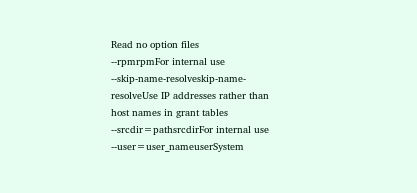Read no option files
--rpmrpmFor internal use
--skip-name-resolveskip-name-resolveUse IP addresses rather than host names in grant tables
--srcdir=pathsrcdirFor internal use
--user=user_nameuserSystem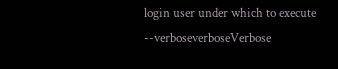login user under which to execute
--verboseverboseVerbose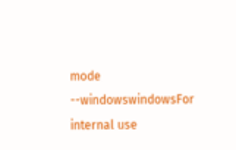mode
--windowswindowsFor internal use